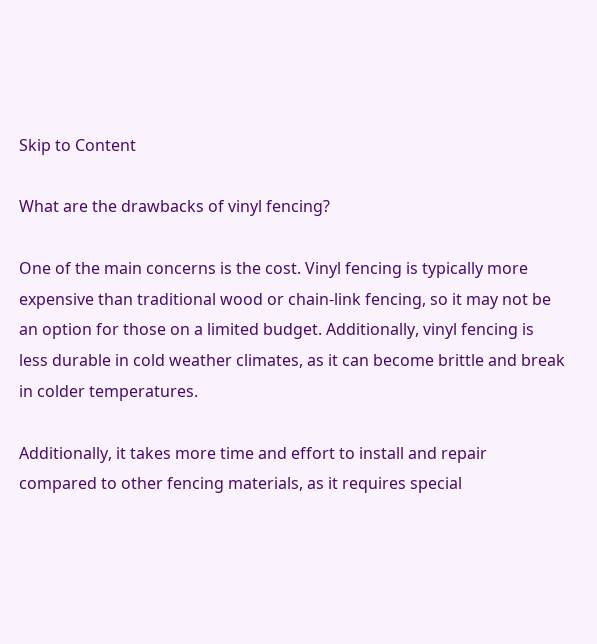Skip to Content

What are the drawbacks of vinyl fencing?

One of the main concerns is the cost. Vinyl fencing is typically more expensive than traditional wood or chain-link fencing, so it may not be an option for those on a limited budget. Additionally, vinyl fencing is less durable in cold weather climates, as it can become brittle and break in colder temperatures.

Additionally, it takes more time and effort to install and repair compared to other fencing materials, as it requires special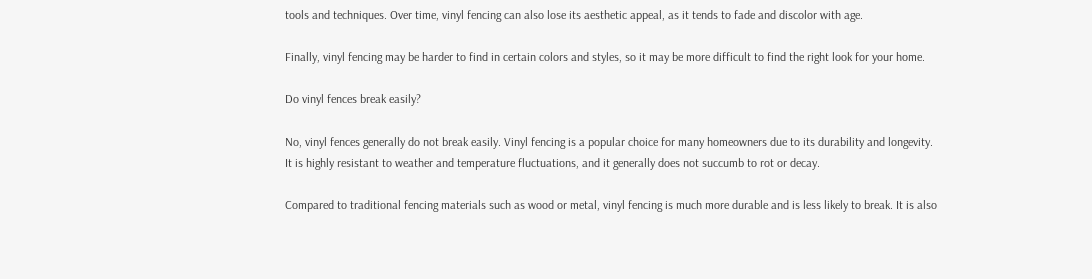tools and techniques. Over time, vinyl fencing can also lose its aesthetic appeal, as it tends to fade and discolor with age.

Finally, vinyl fencing may be harder to find in certain colors and styles, so it may be more difficult to find the right look for your home.

Do vinyl fences break easily?

No, vinyl fences generally do not break easily. Vinyl fencing is a popular choice for many homeowners due to its durability and longevity. It is highly resistant to weather and temperature fluctuations, and it generally does not succumb to rot or decay.

Compared to traditional fencing materials such as wood or metal, vinyl fencing is much more durable and is less likely to break. It is also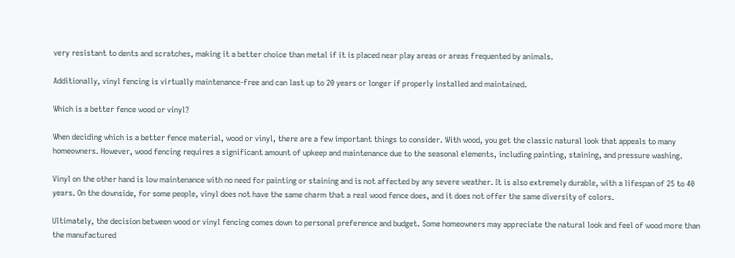very resistant to dents and scratches, making it a better choice than metal if it is placed near play areas or areas frequented by animals.

Additionally, vinyl fencing is virtually maintenance-free and can last up to 20 years or longer if properly installed and maintained.

Which is a better fence wood or vinyl?

When deciding which is a better fence material, wood or vinyl, there are a few important things to consider. With wood, you get the classic natural look that appeals to many homeowners. However, wood fencing requires a significant amount of upkeep and maintenance due to the seasonal elements, including painting, staining, and pressure washing.

Vinyl on the other hand is low maintenance with no need for painting or staining and is not affected by any severe weather. It is also extremely durable, with a lifespan of 25 to 40 years. On the downside, for some people, vinyl does not have the same charm that a real wood fence does, and it does not offer the same diversity of colors.

Ultimately, the decision between wood or vinyl fencing comes down to personal preference and budget. Some homeowners may appreciate the natural look and feel of wood more than the manufactured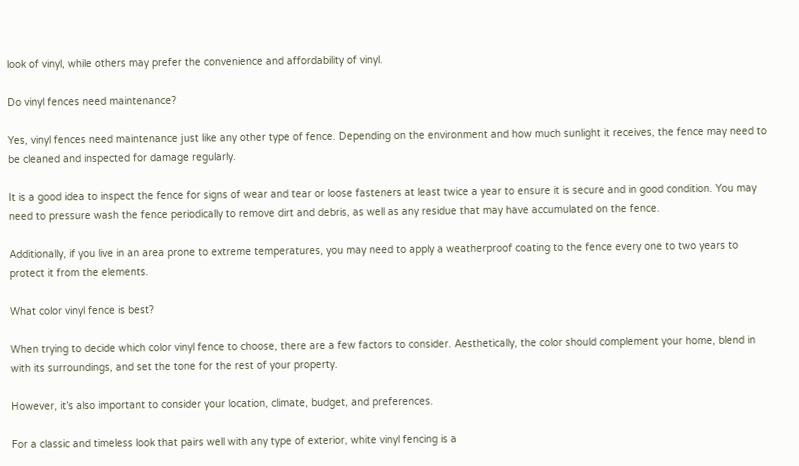look of vinyl, while others may prefer the convenience and affordability of vinyl.

Do vinyl fences need maintenance?

Yes, vinyl fences need maintenance just like any other type of fence. Depending on the environment and how much sunlight it receives, the fence may need to be cleaned and inspected for damage regularly.

It is a good idea to inspect the fence for signs of wear and tear or loose fasteners at least twice a year to ensure it is secure and in good condition. You may need to pressure wash the fence periodically to remove dirt and debris, as well as any residue that may have accumulated on the fence.

Additionally, if you live in an area prone to extreme temperatures, you may need to apply a weatherproof coating to the fence every one to two years to protect it from the elements.

What color vinyl fence is best?

When trying to decide which color vinyl fence to choose, there are a few factors to consider. Aesthetically, the color should complement your home, blend in with its surroundings, and set the tone for the rest of your property.

However, it’s also important to consider your location, climate, budget, and preferences.

For a classic and timeless look that pairs well with any type of exterior, white vinyl fencing is a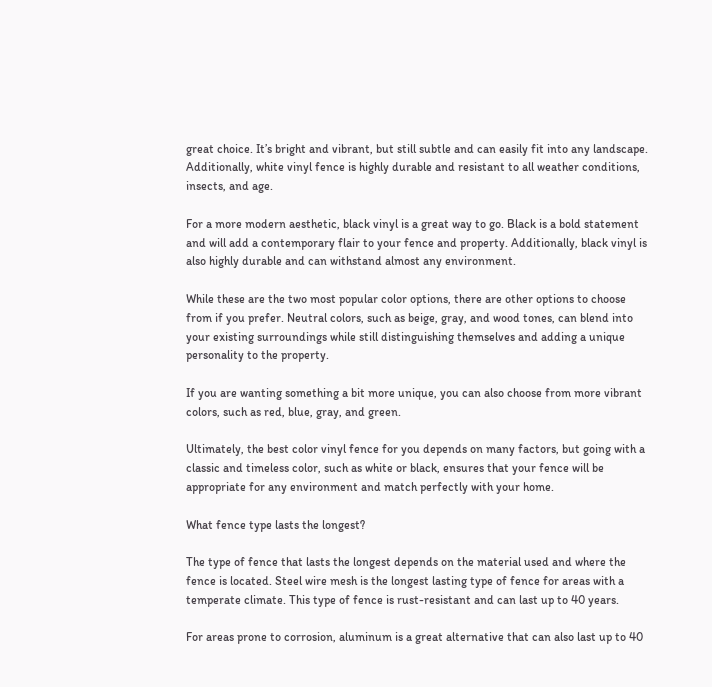great choice. It’s bright and vibrant, but still subtle and can easily fit into any landscape. Additionally, white vinyl fence is highly durable and resistant to all weather conditions, insects, and age.

For a more modern aesthetic, black vinyl is a great way to go. Black is a bold statement and will add a contemporary flair to your fence and property. Additionally, black vinyl is also highly durable and can withstand almost any environment.

While these are the two most popular color options, there are other options to choose from if you prefer. Neutral colors, such as beige, gray, and wood tones, can blend into your existing surroundings while still distinguishing themselves and adding a unique personality to the property.

If you are wanting something a bit more unique, you can also choose from more vibrant colors, such as red, blue, gray, and green.

Ultimately, the best color vinyl fence for you depends on many factors, but going with a classic and timeless color, such as white or black, ensures that your fence will be appropriate for any environment and match perfectly with your home.

What fence type lasts the longest?

The type of fence that lasts the longest depends on the material used and where the fence is located. Steel wire mesh is the longest lasting type of fence for areas with a temperate climate. This type of fence is rust-resistant and can last up to 40 years.

For areas prone to corrosion, aluminum is a great alternative that can also last up to 40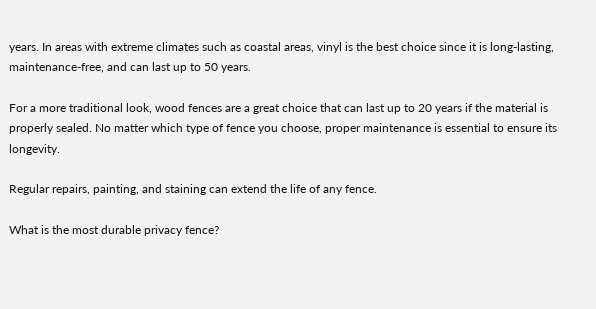years. In areas with extreme climates such as coastal areas, vinyl is the best choice since it is long-lasting, maintenance-free, and can last up to 50 years.

For a more traditional look, wood fences are a great choice that can last up to 20 years if the material is properly sealed. No matter which type of fence you choose, proper maintenance is essential to ensure its longevity.

Regular repairs, painting, and staining can extend the life of any fence.

What is the most durable privacy fence?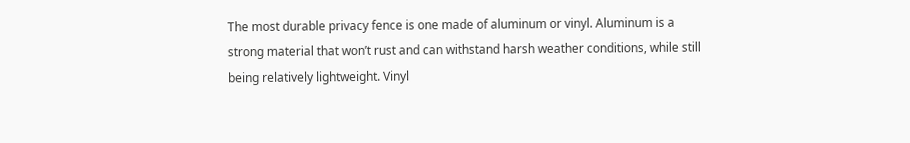The most durable privacy fence is one made of aluminum or vinyl. Aluminum is a strong material that won’t rust and can withstand harsh weather conditions, while still being relatively lightweight. Vinyl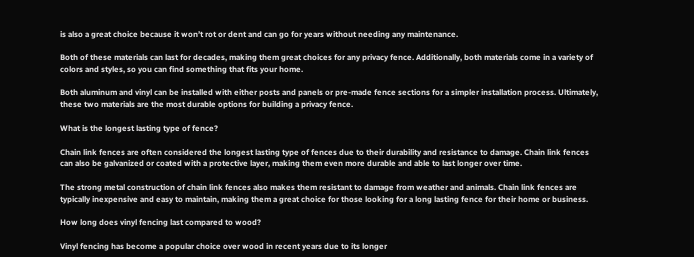is also a great choice because it won’t rot or dent and can go for years without needing any maintenance.

Both of these materials can last for decades, making them great choices for any privacy fence. Additionally, both materials come in a variety of colors and styles, so you can find something that fits your home.

Both aluminum and vinyl can be installed with either posts and panels or pre-made fence sections for a simpler installation process. Ultimately, these two materials are the most durable options for building a privacy fence.

What is the longest lasting type of fence?

Chain link fences are often considered the longest lasting type of fences due to their durability and resistance to damage. Chain link fences can also be galvanized or coated with a protective layer, making them even more durable and able to last longer over time.

The strong metal construction of chain link fences also makes them resistant to damage from weather and animals. Chain link fences are typically inexpensive and easy to maintain, making them a great choice for those looking for a long lasting fence for their home or business.

How long does vinyl fencing last compared to wood?

Vinyl fencing has become a popular choice over wood in recent years due to its longer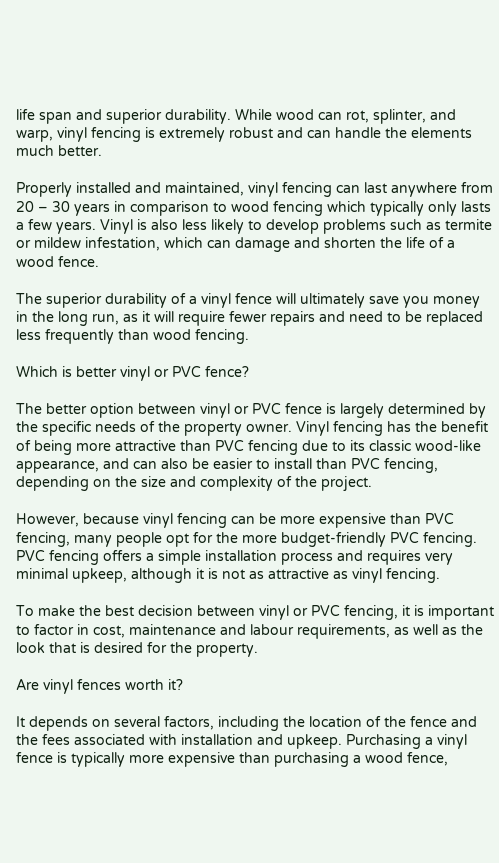life span and superior durability. While wood can rot, splinter, and warp, vinyl fencing is extremely robust and can handle the elements much better.

Properly installed and maintained, vinyl fencing can last anywhere from 20 – 30 years in comparison to wood fencing which typically only lasts a few years. Vinyl is also less likely to develop problems such as termite or mildew infestation, which can damage and shorten the life of a wood fence.

The superior durability of a vinyl fence will ultimately save you money in the long run, as it will require fewer repairs and need to be replaced less frequently than wood fencing.

Which is better vinyl or PVC fence?

The better option between vinyl or PVC fence is largely determined by the specific needs of the property owner. Vinyl fencing has the benefit of being more attractive than PVC fencing due to its classic wood-like appearance, and can also be easier to install than PVC fencing, depending on the size and complexity of the project.

However, because vinyl fencing can be more expensive than PVC fencing, many people opt for the more budget-friendly PVC fencing. PVC fencing offers a simple installation process and requires very minimal upkeep, although it is not as attractive as vinyl fencing.

To make the best decision between vinyl or PVC fencing, it is important to factor in cost, maintenance and labour requirements, as well as the look that is desired for the property.

Are vinyl fences worth it?

It depends on several factors, including the location of the fence and the fees associated with installation and upkeep. Purchasing a vinyl fence is typically more expensive than purchasing a wood fence,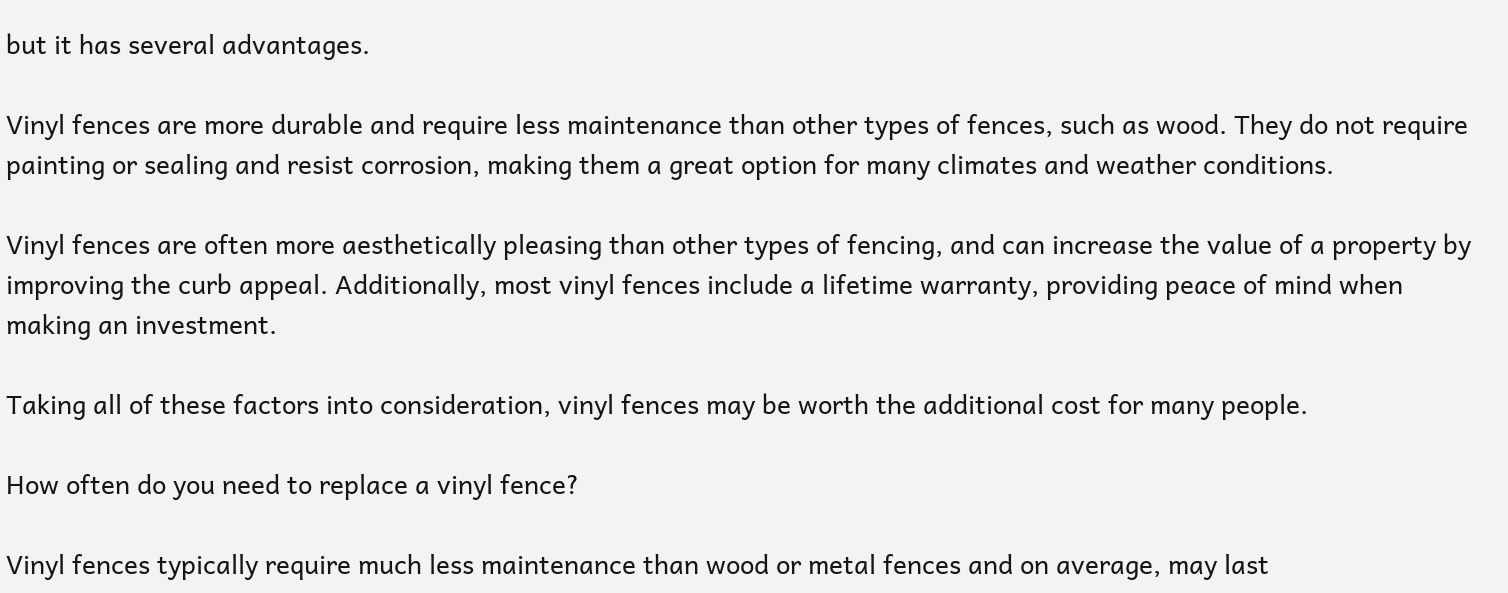but it has several advantages.

Vinyl fences are more durable and require less maintenance than other types of fences, such as wood. They do not require painting or sealing and resist corrosion, making them a great option for many climates and weather conditions.

Vinyl fences are often more aesthetically pleasing than other types of fencing, and can increase the value of a property by improving the curb appeal. Additionally, most vinyl fences include a lifetime warranty, providing peace of mind when making an investment.

Taking all of these factors into consideration, vinyl fences may be worth the additional cost for many people.

How often do you need to replace a vinyl fence?

Vinyl fences typically require much less maintenance than wood or metal fences and on average, may last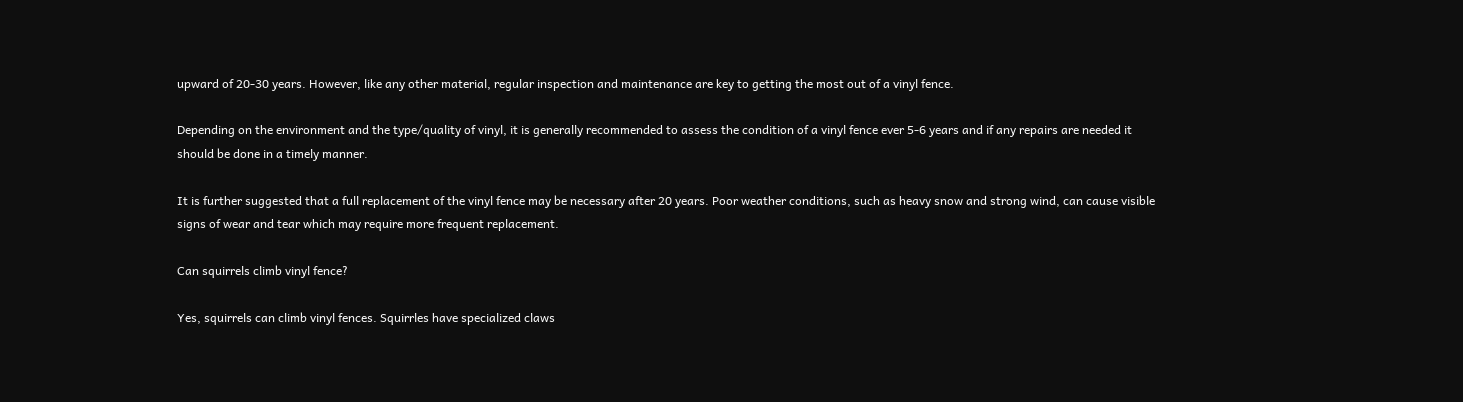upward of 20-30 years. However, like any other material, regular inspection and maintenance are key to getting the most out of a vinyl fence.

Depending on the environment and the type/quality of vinyl, it is generally recommended to assess the condition of a vinyl fence ever 5-6 years and if any repairs are needed it should be done in a timely manner.

It is further suggested that a full replacement of the vinyl fence may be necessary after 20 years. Poor weather conditions, such as heavy snow and strong wind, can cause visible signs of wear and tear which may require more frequent replacement.

Can squirrels climb vinyl fence?

Yes, squirrels can climb vinyl fences. Squirrles have specialized claws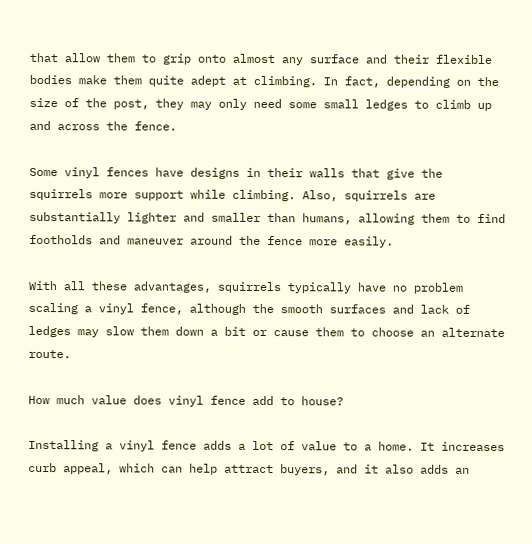that allow them to grip onto almost any surface and their flexible bodies make them quite adept at climbing. In fact, depending on the size of the post, they may only need some small ledges to climb up and across the fence.

Some vinyl fences have designs in their walls that give the squirrels more support while climbing. Also, squirrels are substantially lighter and smaller than humans, allowing them to find footholds and maneuver around the fence more easily.

With all these advantages, squirrels typically have no problem scaling a vinyl fence, although the smooth surfaces and lack of ledges may slow them down a bit or cause them to choose an alternate route.

How much value does vinyl fence add to house?

Installing a vinyl fence adds a lot of value to a home. It increases curb appeal, which can help attract buyers, and it also adds an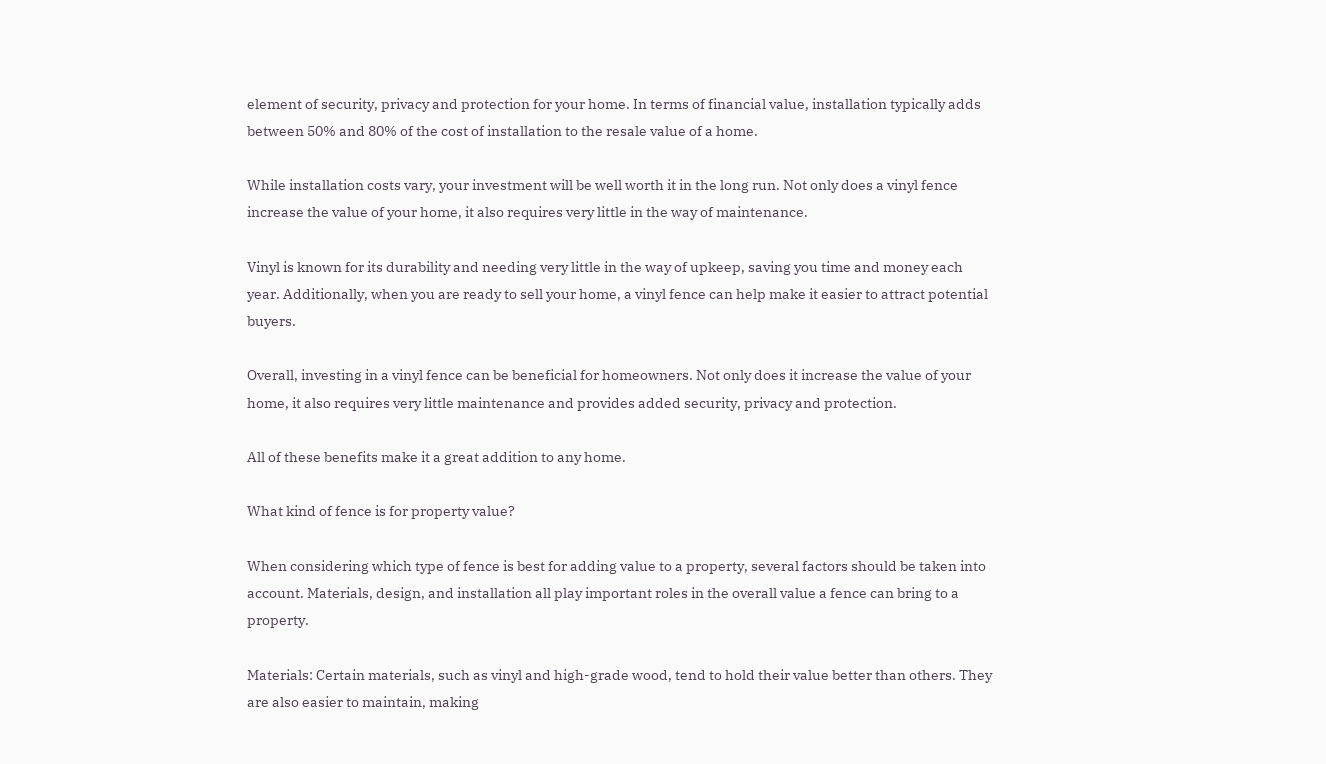element of security, privacy and protection for your home. In terms of financial value, installation typically adds between 50% and 80% of the cost of installation to the resale value of a home.

While installation costs vary, your investment will be well worth it in the long run. Not only does a vinyl fence increase the value of your home, it also requires very little in the way of maintenance.

Vinyl is known for its durability and needing very little in the way of upkeep, saving you time and money each year. Additionally, when you are ready to sell your home, a vinyl fence can help make it easier to attract potential buyers.

Overall, investing in a vinyl fence can be beneficial for homeowners. Not only does it increase the value of your home, it also requires very little maintenance and provides added security, privacy and protection.

All of these benefits make it a great addition to any home.

What kind of fence is for property value?

When considering which type of fence is best for adding value to a property, several factors should be taken into account. Materials, design, and installation all play important roles in the overall value a fence can bring to a property.

Materials: Certain materials, such as vinyl and high-grade wood, tend to hold their value better than others. They are also easier to maintain, making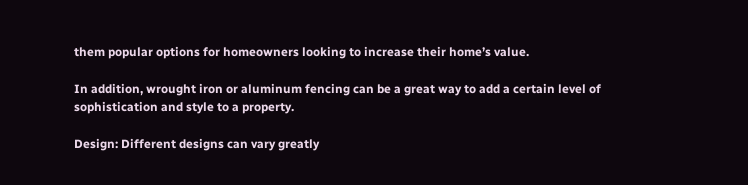them popular options for homeowners looking to increase their home’s value.

In addition, wrought iron or aluminum fencing can be a great way to add a certain level of sophistication and style to a property.

Design: Different designs can vary greatly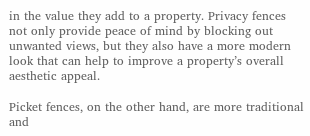in the value they add to a property. Privacy fences not only provide peace of mind by blocking out unwanted views, but they also have a more modern look that can help to improve a property’s overall aesthetic appeal.

Picket fences, on the other hand, are more traditional and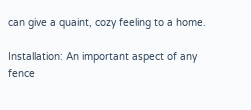can give a quaint, cozy feeling to a home.

Installation: An important aspect of any fence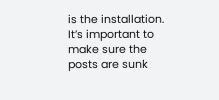is the installation. It’s important to make sure the posts are sunk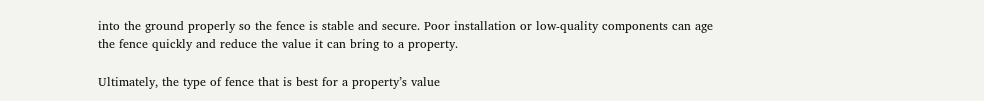into the ground properly so the fence is stable and secure. Poor installation or low-quality components can age the fence quickly and reduce the value it can bring to a property.

Ultimately, the type of fence that is best for a property’s value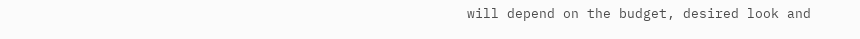will depend on the budget, desired look and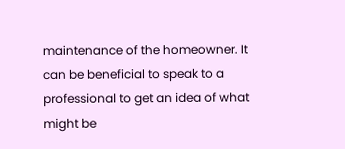maintenance of the homeowner. It can be beneficial to speak to a professional to get an idea of what might be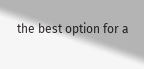the best option for a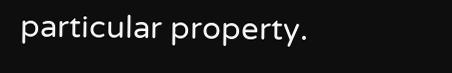particular property.